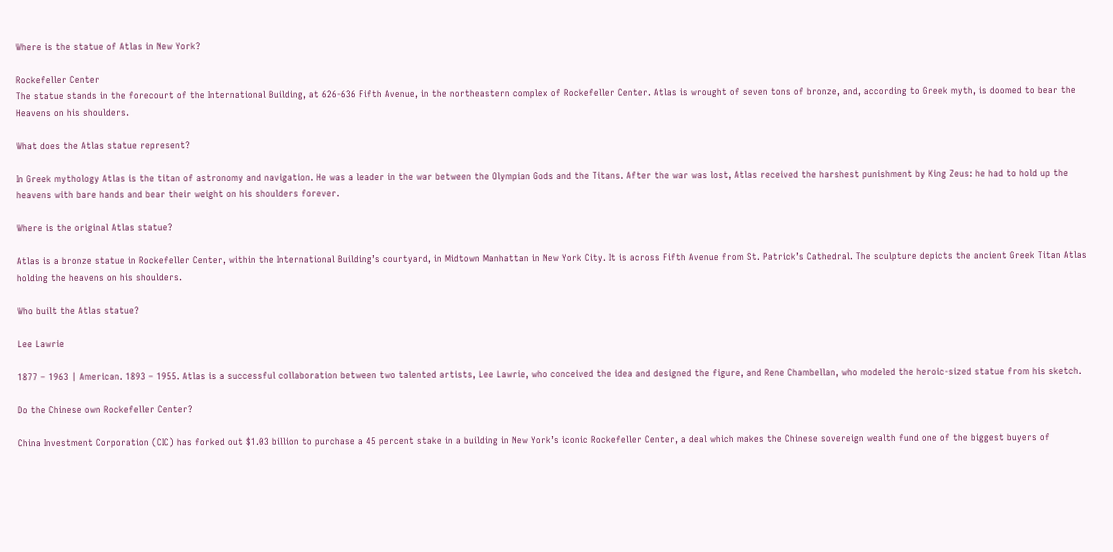Where is the statue of Atlas in New York?

Rockefeller Center
The statue stands in the forecourt of the International Building, at 626-636 Fifth Avenue, in the northeastern complex of Rockefeller Center. Atlas is wrought of seven tons of bronze, and, according to Greek myth, is doomed to bear the Heavens on his shoulders.

What does the Atlas statue represent?

In Greek mythology Atlas is the titan of astronomy and navigation. He was a leader in the war between the Olympian Gods and the Titans. After the war was lost, Atlas received the harshest punishment by King Zeus: he had to hold up the heavens with bare hands and bear their weight on his shoulders forever.

Where is the original Atlas statue?

Atlas is a bronze statue in Rockefeller Center, within the International Building’s courtyard, in Midtown Manhattan in New York City. It is across Fifth Avenue from St. Patrick’s Cathedral. The sculpture depicts the ancient Greek Titan Atlas holding the heavens on his shoulders.

Who built the Atlas statue?

Lee Lawrie

1877 – 1963 | American. 1893 – 1955. Atlas is a successful collaboration between two talented artists, Lee Lawrie, who conceived the idea and designed the figure, and Rene Chambellan, who modeled the heroic-sized statue from his sketch.

Do the Chinese own Rockefeller Center?

China Investment Corporation (CIC) has forked out $1.03 billion to purchase a 45 percent stake in a building in New York’s iconic Rockefeller Center, a deal which makes the Chinese sovereign wealth fund one of the biggest buyers of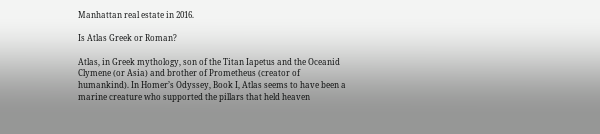Manhattan real estate in 2016.

Is Atlas Greek or Roman?

Atlas, in Greek mythology, son of the Titan Iapetus and the Oceanid Clymene (or Asia) and brother of Prometheus (creator of humankind). In Homer’s Odyssey, Book I, Atlas seems to have been a marine creature who supported the pillars that held heaven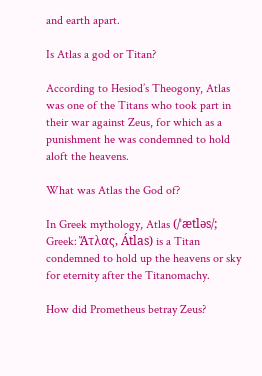and earth apart.

Is Atlas a god or Titan?

According to Hesiod’s Theogony, Atlas was one of the Titans who took part in their war against Zeus, for which as a punishment he was condemned to hold aloft the heavens.

What was Atlas the God of?

In Greek mythology, Atlas (/ˈætləs/; Greek: Ἄτλας, Átlas) is a Titan condemned to hold up the heavens or sky for eternity after the Titanomachy.

How did Prometheus betray Zeus?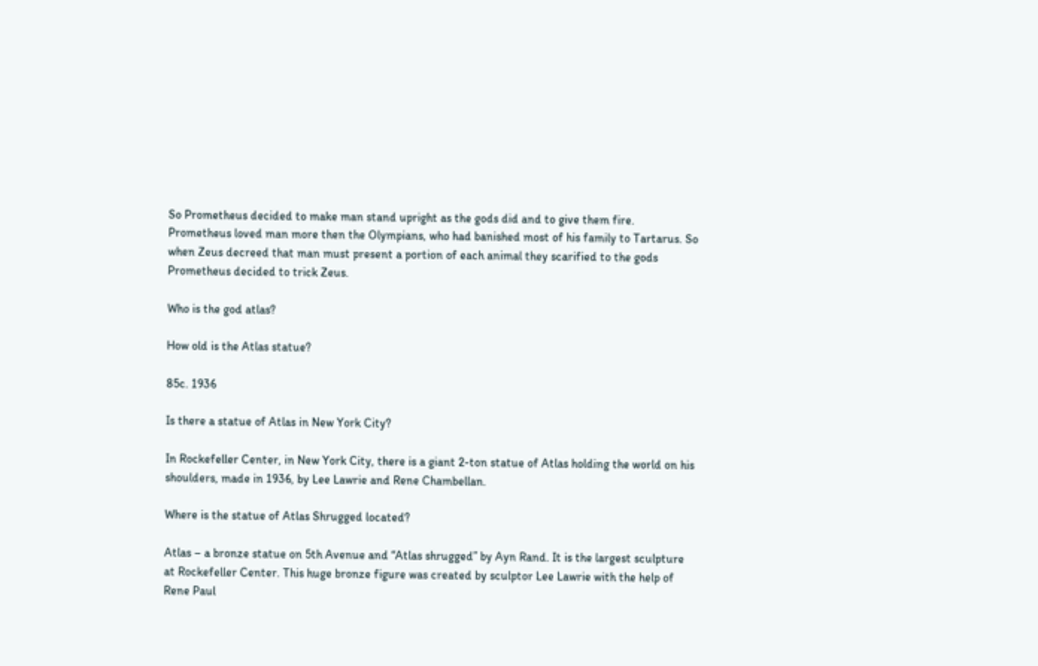So Prometheus decided to make man stand upright as the gods did and to give them fire. Prometheus loved man more then the Olympians, who had banished most of his family to Tartarus. So when Zeus decreed that man must present a portion of each animal they scarified to the gods Prometheus decided to trick Zeus.

Who is the god atlas?

How old is the Atlas statue?

85c. 1936

Is there a statue of Atlas in New York City?

In Rockefeller Center, in New York City, there is a giant 2-ton statue of Atlas holding the world on his shoulders, made in 1936, by Lee Lawrie and Rene Chambellan.

Where is the statue of Atlas Shrugged located?

Atlas – a bronze statue on 5th Avenue and “Atlas shrugged” by Ayn Rand. It is the largest sculpture at Rockefeller Center. This huge bronze figure was created by sculptor Lee Lawrie with the help of Rene Paul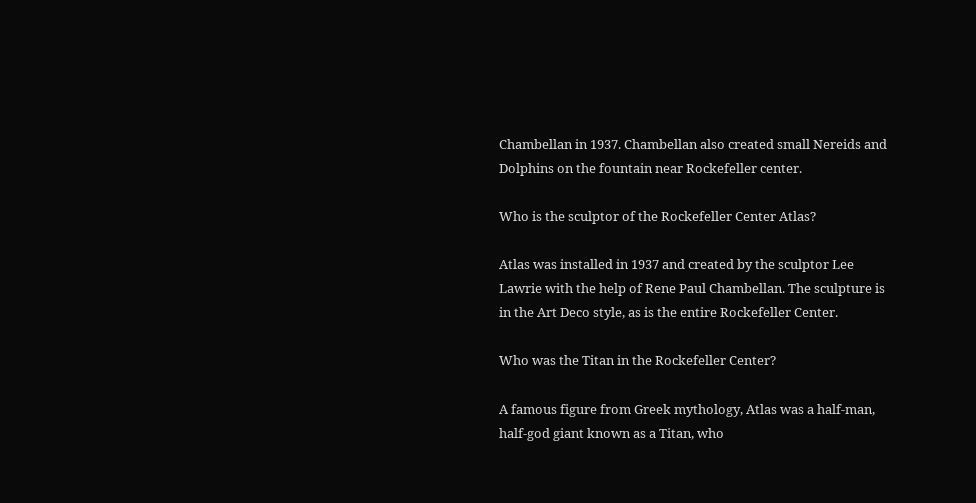Chambellan in 1937. Chambellan also created small Nereids and Dolphins on the fountain near Rockefeller center.

Who is the sculptor of the Rockefeller Center Atlas?

Atlas was installed in 1937 and created by the sculptor Lee Lawrie with the help of Rene Paul Chambellan. The sculpture is in the Art Deco style, as is the entire Rockefeller Center.

Who was the Titan in the Rockefeller Center?

A famous figure from Greek mythology, Atlas was a half-man, half-god giant known as a Titan, who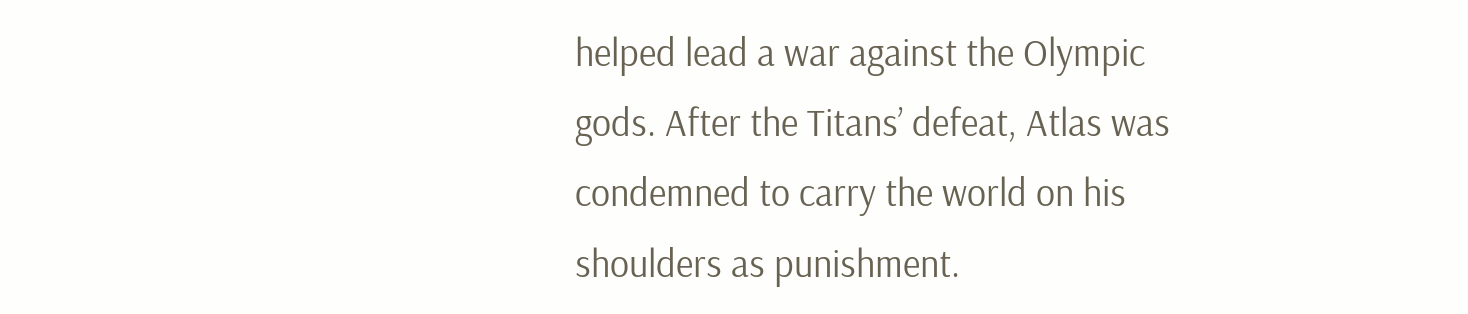helped lead a war against the Olympic gods. After the Titans’ defeat, Atlas was condemned to carry the world on his shoulders as punishment.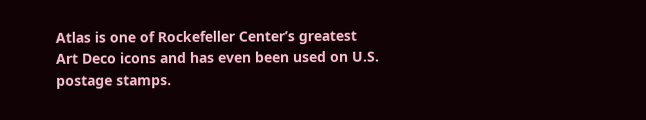Atlas is one of Rockefeller Center’s greatest Art Deco icons and has even been used on U.S. postage stamps.